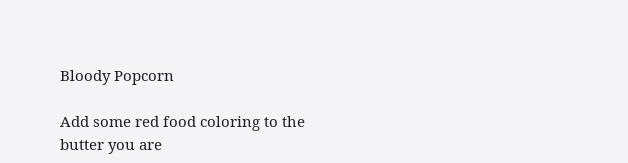Bloody Popcorn

Add some red food coloring to the butter you are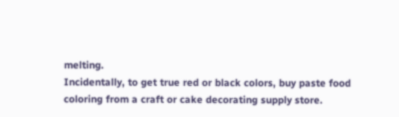melting.
Incidentally, to get true red or black colors, buy paste food
coloring from a craft or cake decorating supply store.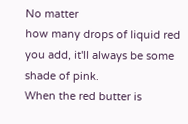No matter
how many drops of liquid red you add, it'll always be some shade of pink.
When the red butter is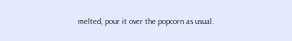melted, pour it over the popcorn as usual.